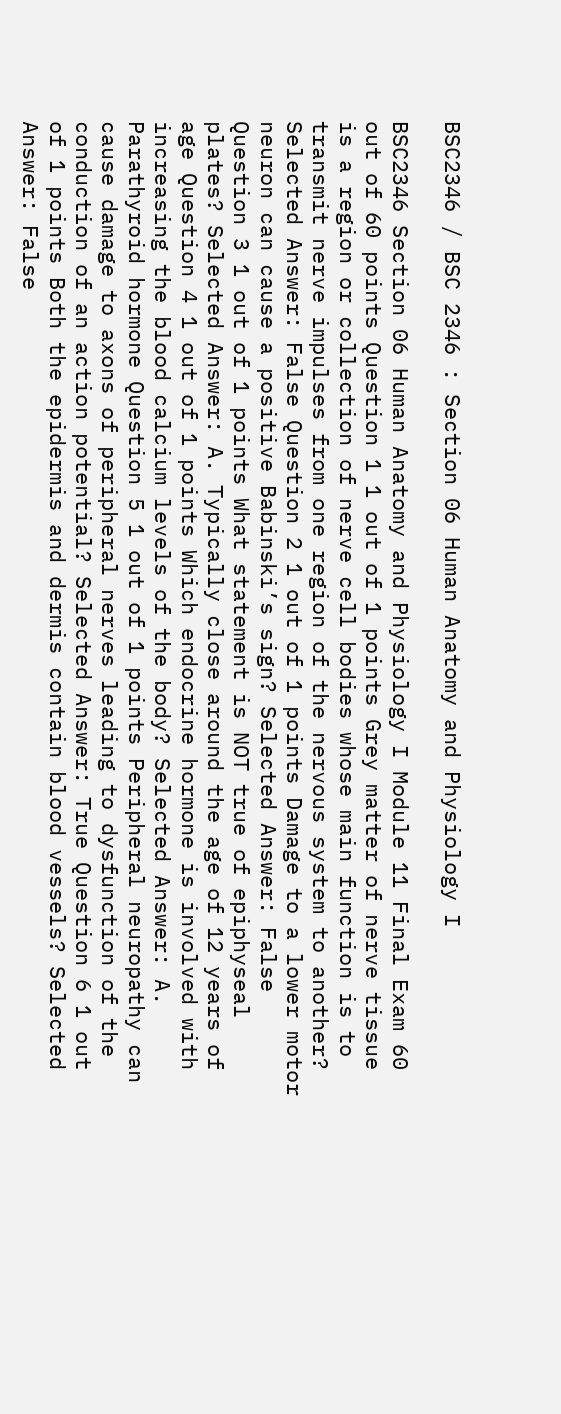BSC2346 / BSC 2346 : Section 06 Human Anatomy and Physiology I

BSC2346 Section 06 Human Anatomy and Physiology I Module 11 Final Exam 60 out of 60 points Question 1 1 out of 1 points Grey matter of nerve tissue is a region or collection of nerve cell bodies whose main function is to transmit nerve impulses from one region of the nervous system to another? Selected Answer: False Question 2 1 out of 1 points Damage to a lower motor neuron can cause a positive Babinski’s sign? Selected Answer: False Question 3 1 out of 1 points What statement is NOT true of epiphyseal plates? Selected Answer: A. Typically close around the age of 12 years of age Question 4 1 out of 1 points Which endocrine hormone is involved with increasing the blood calcium levels of the body? Selected Answer: A. Parathyroid hormone Question 5 1 out of 1 points Peripheral neuropathy can cause damage to axons of peripheral nerves leading to dysfunction of the conduction of an action potential? Selected Answer: True Question 6 1 out of 1 points Both the epidermis and dermis contain blood vessels? Selected Answer: False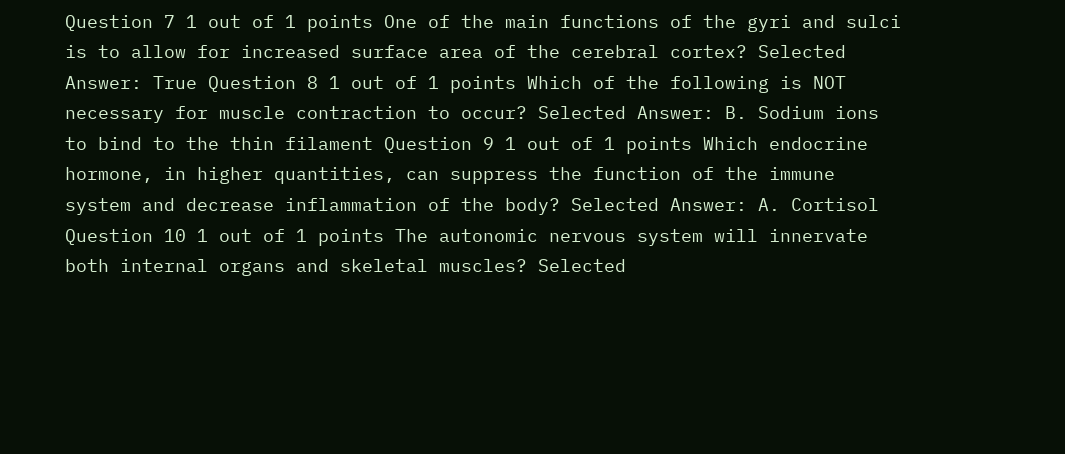Question 7 1 out of 1 points One of the main functions of the gyri and sulci is to allow for increased surface area of the cerebral cortex? Selected Answer: True Question 8 1 out of 1 points Which of the following is NOT necessary for muscle contraction to occur? Selected Answer: B. Sodium ions to bind to the thin filament Question 9 1 out of 1 points Which endocrine hormone, in higher quantities, can suppress the function of the immune system and decrease inflammation of the body? Selected Answer: A. Cortisol Question 10 1 out of 1 points The autonomic nervous system will innervate both internal organs and skeletal muscles? Selected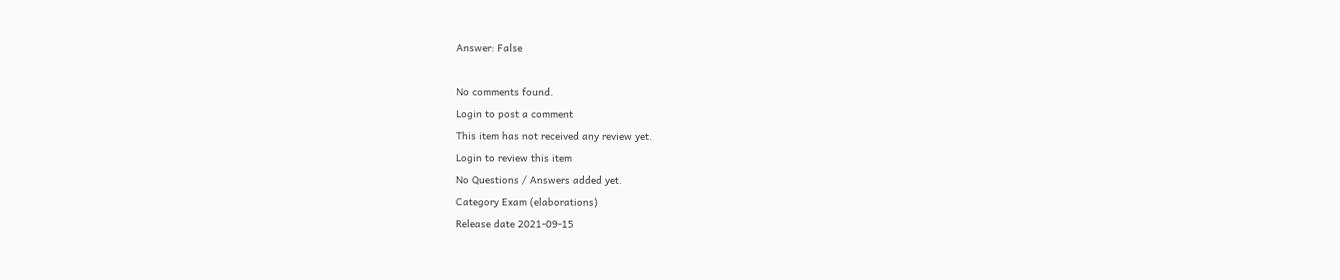Answer: False

No comments found.
Login to post a comment
This item has not received any review yet.
Login to review this item
No Questions / Answers added yet.
Category Exam (elaborations)
Release date 2021-09-15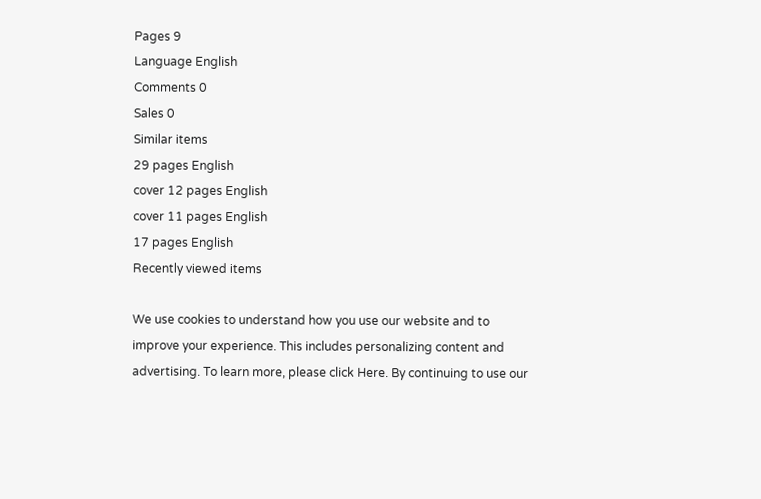Pages 9
Language English
Comments 0
Sales 0
Similar items
29 pages English
cover 12 pages English
cover 11 pages English
17 pages English
Recently viewed items

We use cookies to understand how you use our website and to improve your experience. This includes personalizing content and advertising. To learn more, please click Here. By continuing to use our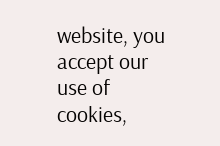website, you accept our use of cookies,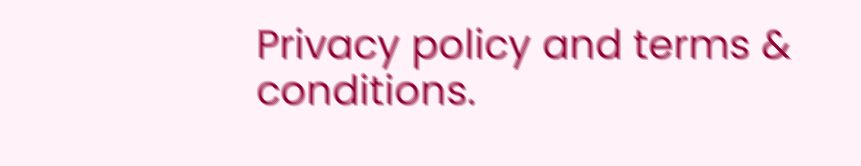Privacy policy and terms & conditions.